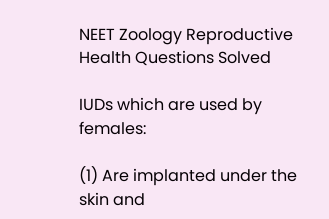NEET Zoology Reproductive Health Questions Solved

IUDs which are used by females:

(1) Are implanted under the skin and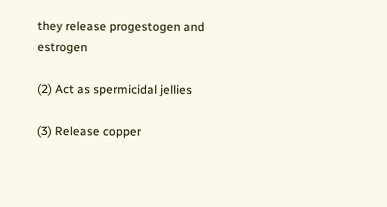they release progestogen and estrogen

(2) Act as spermicidal jellies

(3) Release copper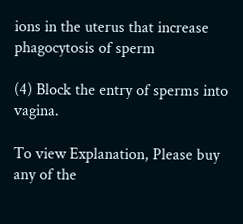ions in the uterus that increase phagocytosis of sperm

(4) Block the entry of sperms into vagina.

To view Explanation, Please buy any of the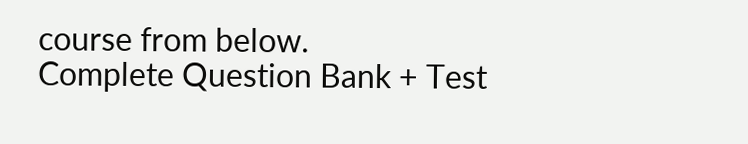course from below.
Complete Question Bank + Test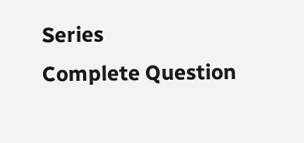Series
Complete Question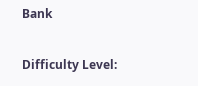Bank

Difficulty Level: